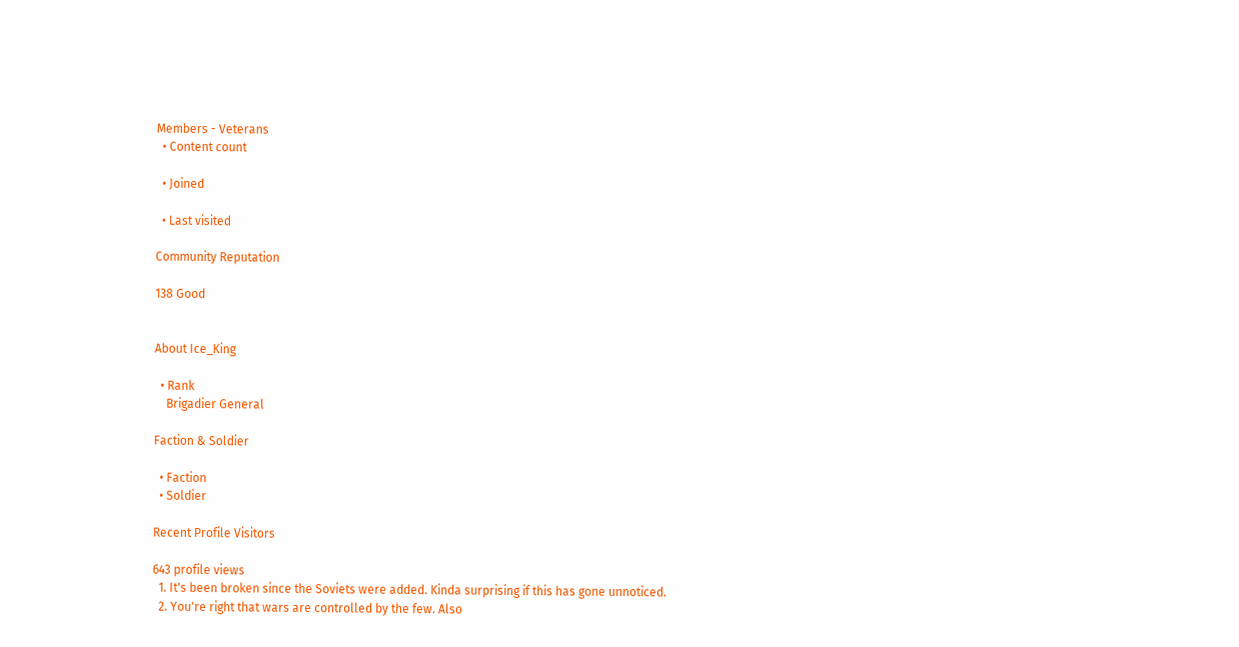Members - Veterans
  • Content count

  • Joined

  • Last visited

Community Reputation

138 Good


About Ice_King

  • Rank
    Brigadier General

Faction & Soldier

  • Faction
  • Soldier

Recent Profile Visitors

643 profile views
  1. It's been broken since the Soviets were added. Kinda surprising if this has gone unnoticed.
  2. You're right that wars are controlled by the few. Also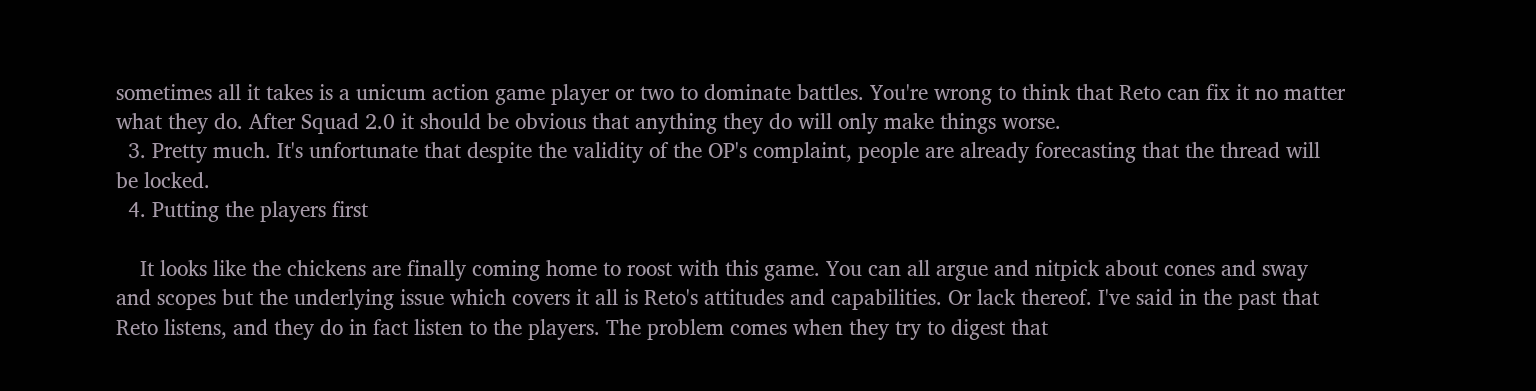sometimes all it takes is a unicum action game player or two to dominate battles. You're wrong to think that Reto can fix it no matter what they do. After Squad 2.0 it should be obvious that anything they do will only make things worse.
  3. Pretty much. It's unfortunate that despite the validity of the OP's complaint, people are already forecasting that the thread will be locked.
  4. Putting the players first

    It looks like the chickens are finally coming home to roost with this game. You can all argue and nitpick about cones and sway and scopes but the underlying issue which covers it all is Reto's attitudes and capabilities. Or lack thereof. I've said in the past that Reto listens, and they do in fact listen to the players. The problem comes when they try to digest that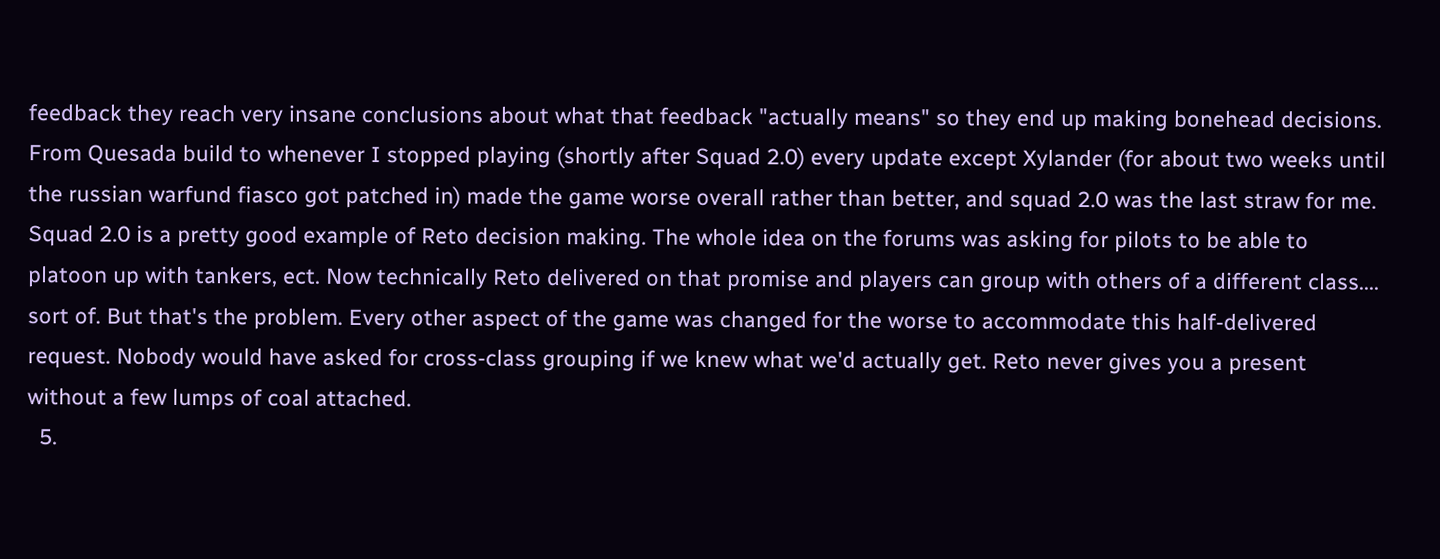feedback they reach very insane conclusions about what that feedback "actually means" so they end up making bonehead decisions. From Quesada build to whenever I stopped playing (shortly after Squad 2.0) every update except Xylander (for about two weeks until the russian warfund fiasco got patched in) made the game worse overall rather than better, and squad 2.0 was the last straw for me. Squad 2.0 is a pretty good example of Reto decision making. The whole idea on the forums was asking for pilots to be able to platoon up with tankers, ect. Now technically Reto delivered on that promise and players can group with others of a different class.... sort of. But that's the problem. Every other aspect of the game was changed for the worse to accommodate this half-delivered request. Nobody would have asked for cross-class grouping if we knew what we'd actually get. Reto never gives you a present without a few lumps of coal attached.
  5.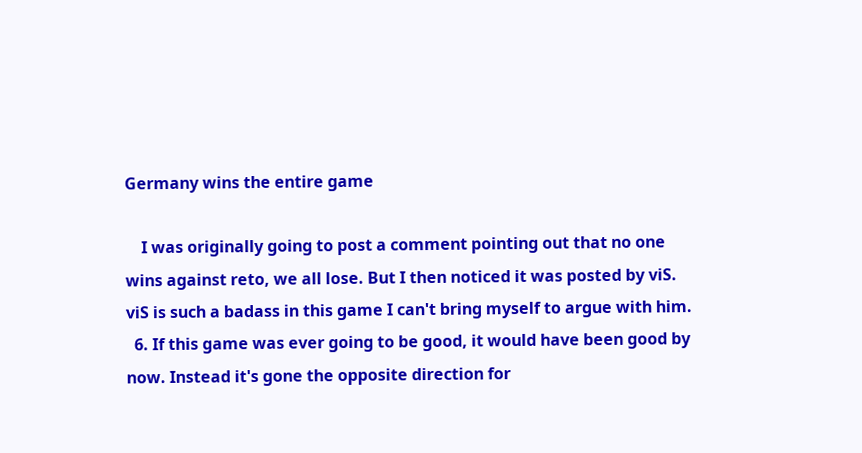Germany wins the entire game

    I was originally going to post a comment pointing out that no one wins against reto, we all lose. But I then noticed it was posted by viS. viS is such a badass in this game I can't bring myself to argue with him.
  6. If this game was ever going to be good, it would have been good by now. Instead it's gone the opposite direction for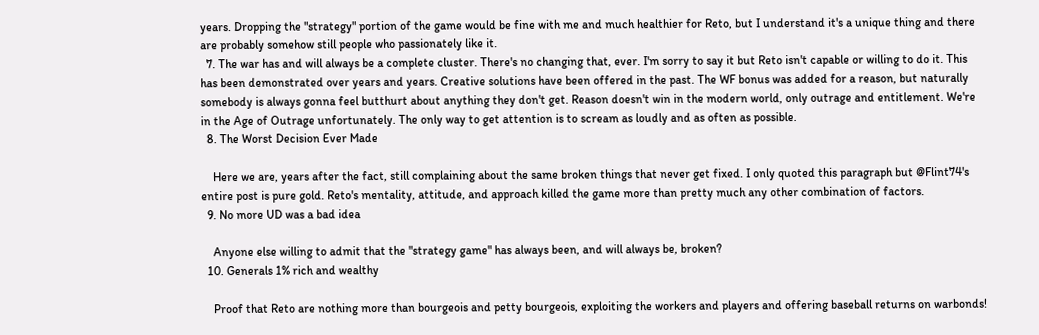years. Dropping the "strategy" portion of the game would be fine with me and much healthier for Reto, but I understand it's a unique thing and there are probably somehow still people who passionately like it.
  7. The war has and will always be a complete cluster. There's no changing that, ever. I'm sorry to say it but Reto isn't capable or willing to do it. This has been demonstrated over years and years. Creative solutions have been offered in the past. The WF bonus was added for a reason, but naturally somebody is always gonna feel butthurt about anything they don't get. Reason doesn't win in the modern world, only outrage and entitlement. We're in the Age of Outrage unfortunately. The only way to get attention is to scream as loudly and as often as possible.
  8. The Worst Decision Ever Made

    Here we are, years after the fact, still complaining about the same broken things that never get fixed. I only quoted this paragraph but @Flint74's entire post is pure gold. Reto's mentality, attitude, and approach killed the game more than pretty much any other combination of factors.
  9. No more UD was a bad idea

    Anyone else willing to admit that the "strategy game" has always been, and will always be, broken?
  10. Generals 1% rich and wealthy

    Proof that Reto are nothing more than bourgeois and petty bourgeois, exploiting the workers and players and offering baseball returns on warbonds!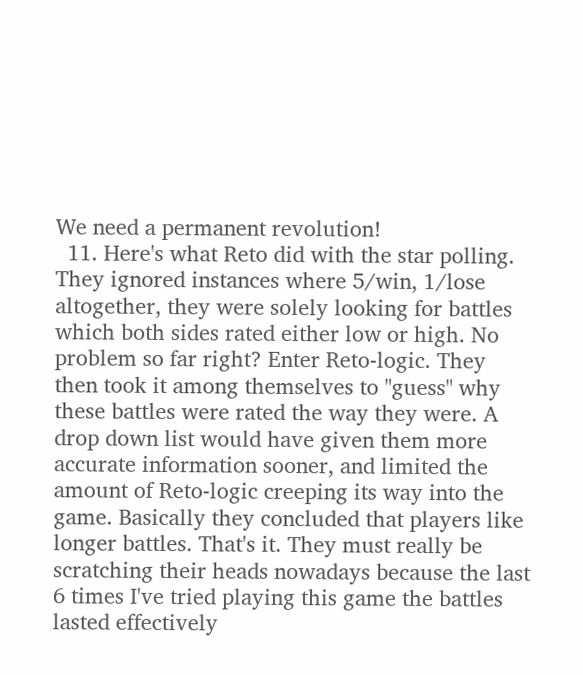We need a permanent revolution!
  11. Here's what Reto did with the star polling. They ignored instances where 5/win, 1/lose altogether, they were solely looking for battles which both sides rated either low or high. No problem so far right? Enter Reto-logic. They then took it among themselves to "guess" why these battles were rated the way they were. A drop down list would have given them more accurate information sooner, and limited the amount of Reto-logic creeping its way into the game. Basically they concluded that players like longer battles. That's it. They must really be scratching their heads nowadays because the last 6 times I've tried playing this game the battles lasted effectively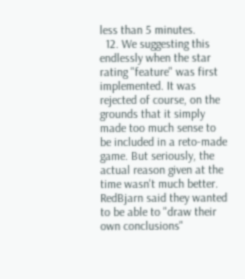less than 5 minutes.
  12. We suggesting this endlessly when the star rating "feature" was first implemented. It was rejected of course, on the grounds that it simply made too much sense to be included in a reto-made game. But seriously, the actual reason given at the time wasn't much better. RedBjarn said they wanted to be able to "draw their own conclusions"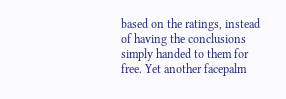based on the ratings, instead of having the conclusions simply handed to them for free. Yet another facepalm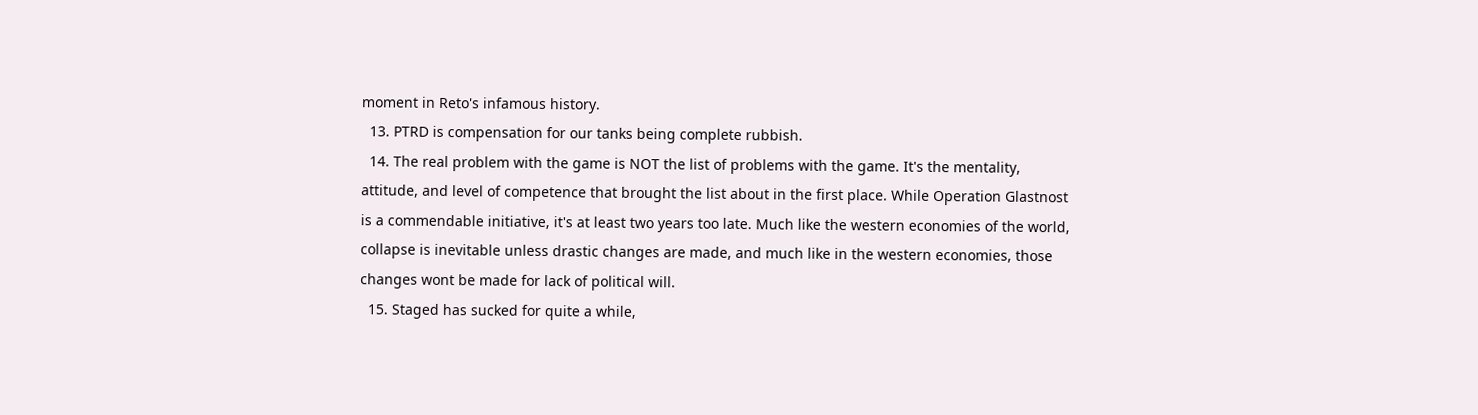moment in Reto's infamous history.
  13. PTRD is compensation for our tanks being complete rubbish.
  14. The real problem with the game is NOT the list of problems with the game. It's the mentality, attitude, and level of competence that brought the list about in the first place. While Operation Glastnost is a commendable initiative, it's at least two years too late. Much like the western economies of the world, collapse is inevitable unless drastic changes are made, and much like in the western economies, those changes wont be made for lack of political will.
  15. Staged has sucked for quite a while,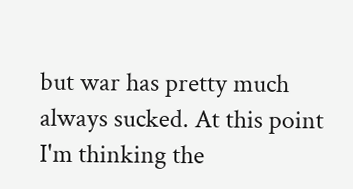but war has pretty much always sucked. At this point I'm thinking the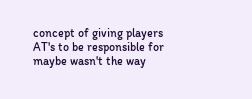concept of giving players AT's to be responsible for maybe wasn't the way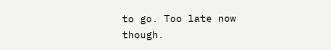to go. Too late now though.